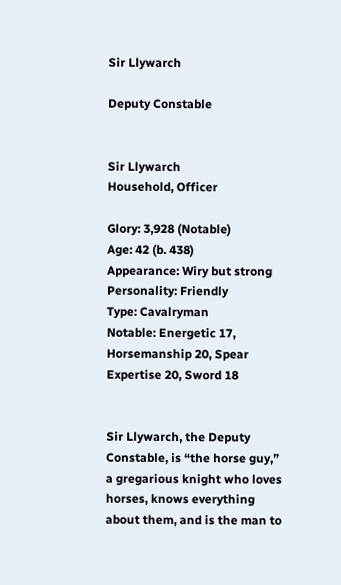Sir Llywarch

Deputy Constable


Sir Llywarch
Household, Officer

Glory: 3,928 (Notable)
Age: 42 (b. 438)
Appearance: Wiry but strong
Personality: Friendly
Type: Cavalryman
Notable: Energetic 17, Horsemanship 20, Spear Expertise 20, Sword 18


Sir Llywarch, the Deputy Constable, is “the horse guy,” a gregarious knight who loves horses, knows everything about them, and is the man to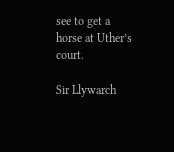see to get a horse at Uther’s court.

Sir Llywarch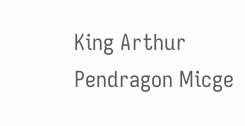King Arthur Pendragon Micge